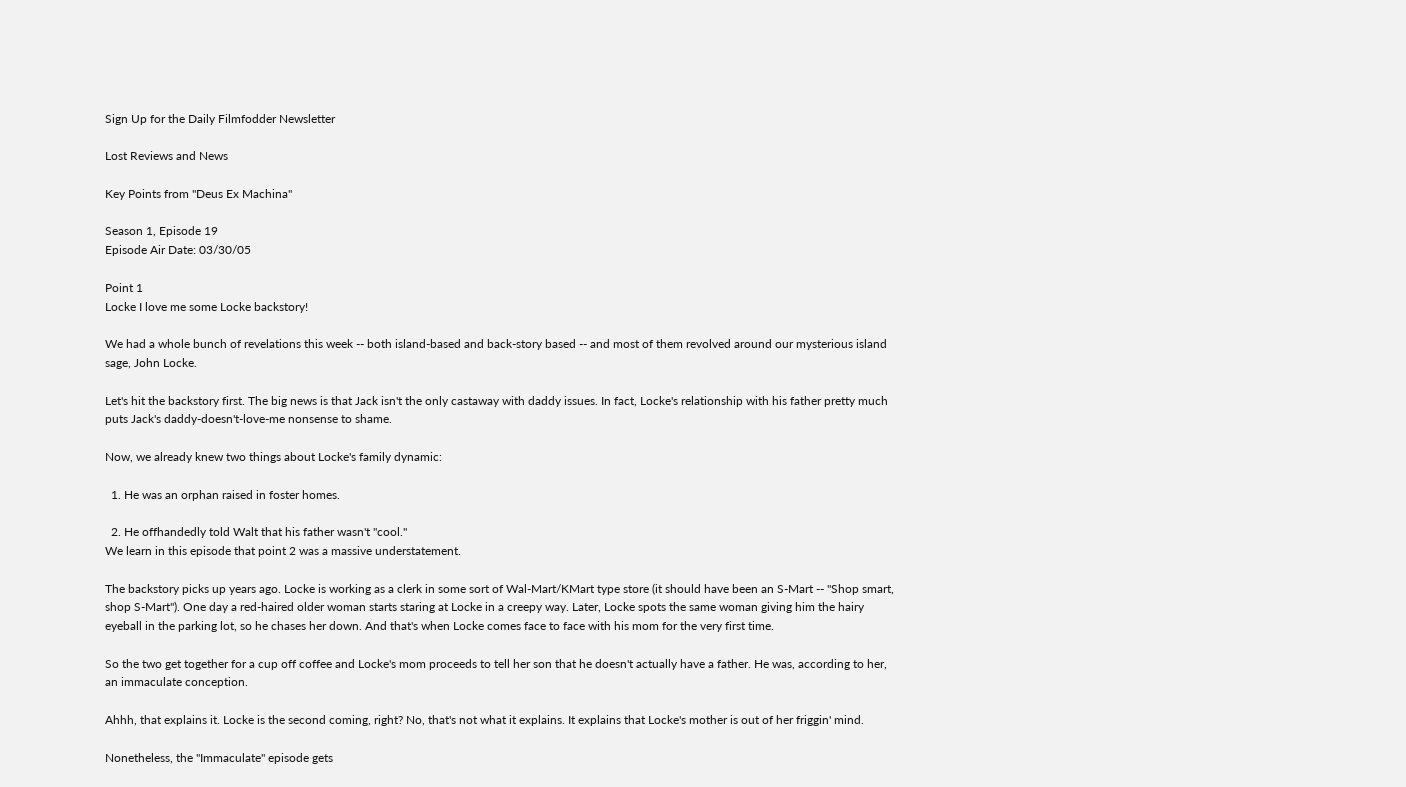Sign Up for the Daily Filmfodder Newsletter

Lost Reviews and News

Key Points from "Deus Ex Machina"

Season 1, Episode 19
Episode Air Date: 03/30/05

Point 1
Locke I love me some Locke backstory!

We had a whole bunch of revelations this week -- both island-based and back-story based -- and most of them revolved around our mysterious island sage, John Locke.

Let's hit the backstory first. The big news is that Jack isn't the only castaway with daddy issues. In fact, Locke's relationship with his father pretty much puts Jack's daddy-doesn't-love-me nonsense to shame.

Now, we already knew two things about Locke's family dynamic:

  1. He was an orphan raised in foster homes.

  2. He offhandedly told Walt that his father wasn't "cool."
We learn in this episode that point 2 was a massive understatement.

The backstory picks up years ago. Locke is working as a clerk in some sort of Wal-Mart/KMart type store (it should have been an S-Mart -- "Shop smart, shop S-Mart"). One day a red-haired older woman starts staring at Locke in a creepy way. Later, Locke spots the same woman giving him the hairy eyeball in the parking lot, so he chases her down. And that's when Locke comes face to face with his mom for the very first time.

So the two get together for a cup off coffee and Locke's mom proceeds to tell her son that he doesn't actually have a father. He was, according to her, an immaculate conception.

Ahhh, that explains it. Locke is the second coming, right? No, that's not what it explains. It explains that Locke's mother is out of her friggin' mind.

Nonetheless, the "Immaculate" episode gets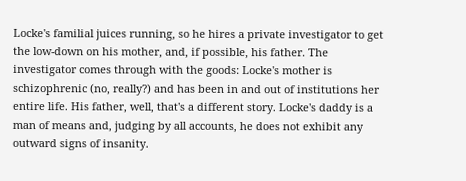Locke's familial juices running, so he hires a private investigator to get the low-down on his mother, and, if possible, his father. The investigator comes through with the goods: Locke's mother is schizophrenic (no, really?) and has been in and out of institutions her entire life. His father, well, that's a different story. Locke's daddy is a man of means and, judging by all accounts, he does not exhibit any outward signs of insanity.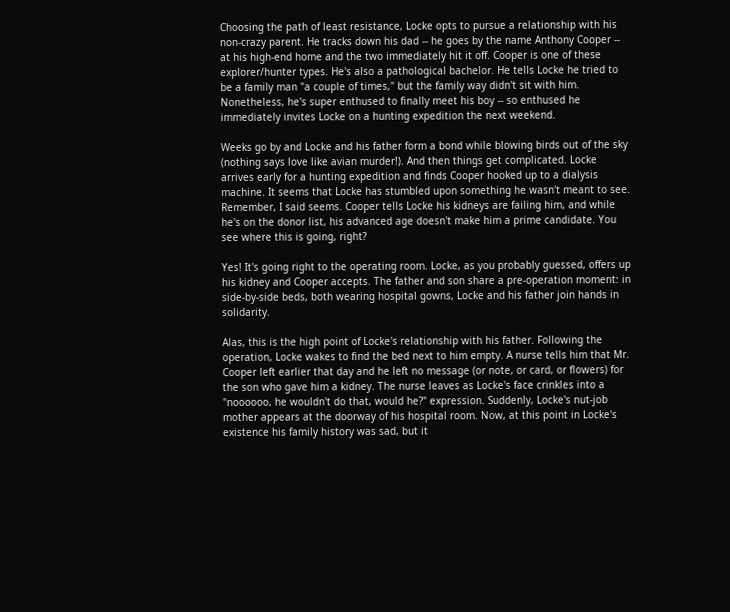Choosing the path of least resistance, Locke opts to pursue a relationship with his non-crazy parent. He tracks down his dad -- he goes by the name Anthony Cooper -- at his high-end home and the two immediately hit it off. Cooper is one of these explorer/hunter types. He's also a pathological bachelor. He tells Locke he tried to be a family man "a couple of times," but the family way didn't sit with him. Nonetheless, he's super enthused to finally meet his boy -- so enthused he immediately invites Locke on a hunting expedition the next weekend.

Weeks go by and Locke and his father form a bond while blowing birds out of the sky (nothing says love like avian murder!). And then things get complicated. Locke arrives early for a hunting expedition and finds Cooper hooked up to a dialysis machine. It seems that Locke has stumbled upon something he wasn't meant to see. Remember, I said seems. Cooper tells Locke his kidneys are failing him, and while he's on the donor list, his advanced age doesn't make him a prime candidate. You see where this is going, right?

Yes! It's going right to the operating room. Locke, as you probably guessed, offers up his kidney and Cooper accepts. The father and son share a pre-operation moment: in side-by-side beds, both wearing hospital gowns, Locke and his father join hands in solidarity.

Alas, this is the high point of Locke's relationship with his father. Following the operation, Locke wakes to find the bed next to him empty. A nurse tells him that Mr. Cooper left earlier that day and he left no message (or note, or card, or flowers) for the son who gave him a kidney. The nurse leaves as Locke's face crinkles into a "noooooo, he wouldn't do that, would he?" expression. Suddenly, Locke's nut-job mother appears at the doorway of his hospital room. Now, at this point in Locke's existence his family history was sad, but it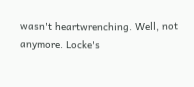wasn't heartwrenching. Well, not anymore. Locke's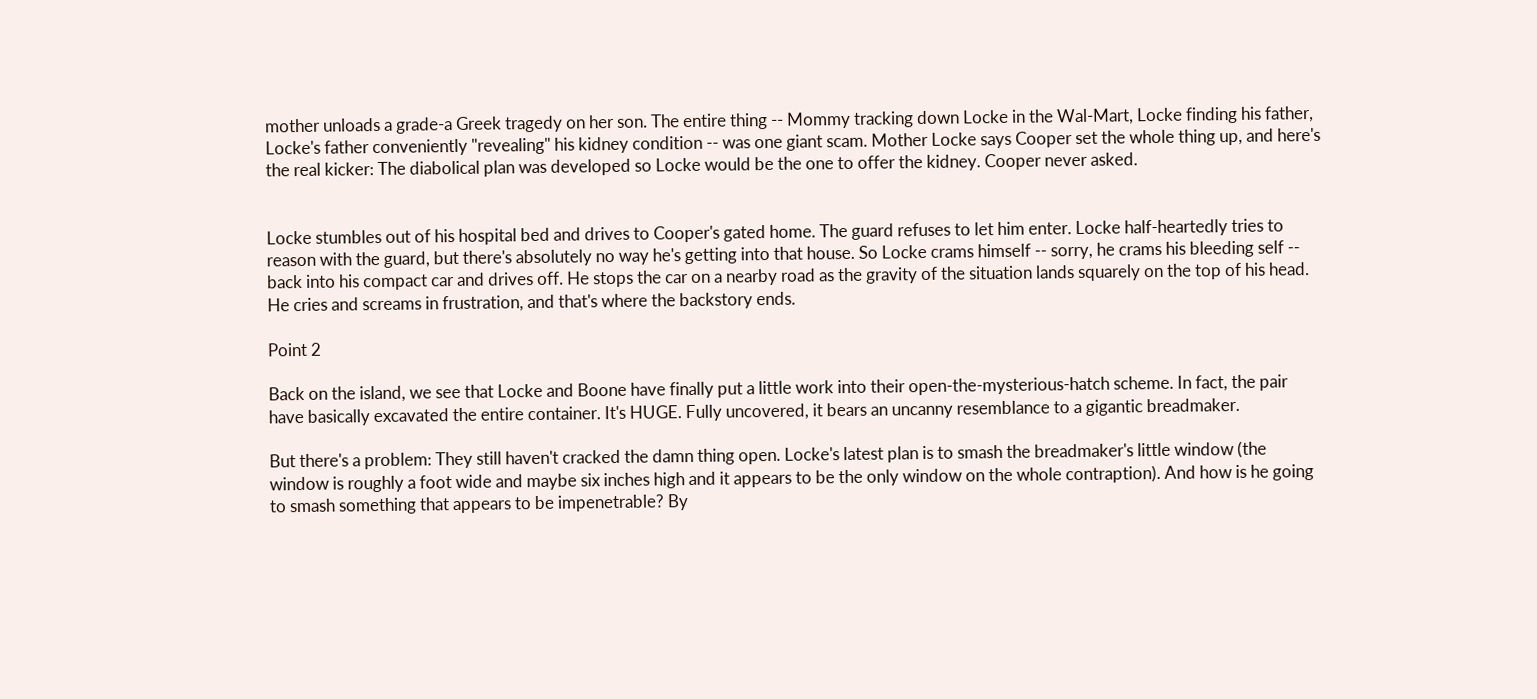mother unloads a grade-a Greek tragedy on her son. The entire thing -- Mommy tracking down Locke in the Wal-Mart, Locke finding his father, Locke's father conveniently "revealing" his kidney condition -- was one giant scam. Mother Locke says Cooper set the whole thing up, and here's the real kicker: The diabolical plan was developed so Locke would be the one to offer the kidney. Cooper never asked.


Locke stumbles out of his hospital bed and drives to Cooper's gated home. The guard refuses to let him enter. Locke half-heartedly tries to reason with the guard, but there's absolutely no way he's getting into that house. So Locke crams himself -- sorry, he crams his bleeding self -- back into his compact car and drives off. He stops the car on a nearby road as the gravity of the situation lands squarely on the top of his head. He cries and screams in frustration, and that's where the backstory ends.

Point 2

Back on the island, we see that Locke and Boone have finally put a little work into their open-the-mysterious-hatch scheme. In fact, the pair have basically excavated the entire container. It's HUGE. Fully uncovered, it bears an uncanny resemblance to a gigantic breadmaker.

But there's a problem: They still haven't cracked the damn thing open. Locke's latest plan is to smash the breadmaker's little window (the window is roughly a foot wide and maybe six inches high and it appears to be the only window on the whole contraption). And how is he going to smash something that appears to be impenetrable? By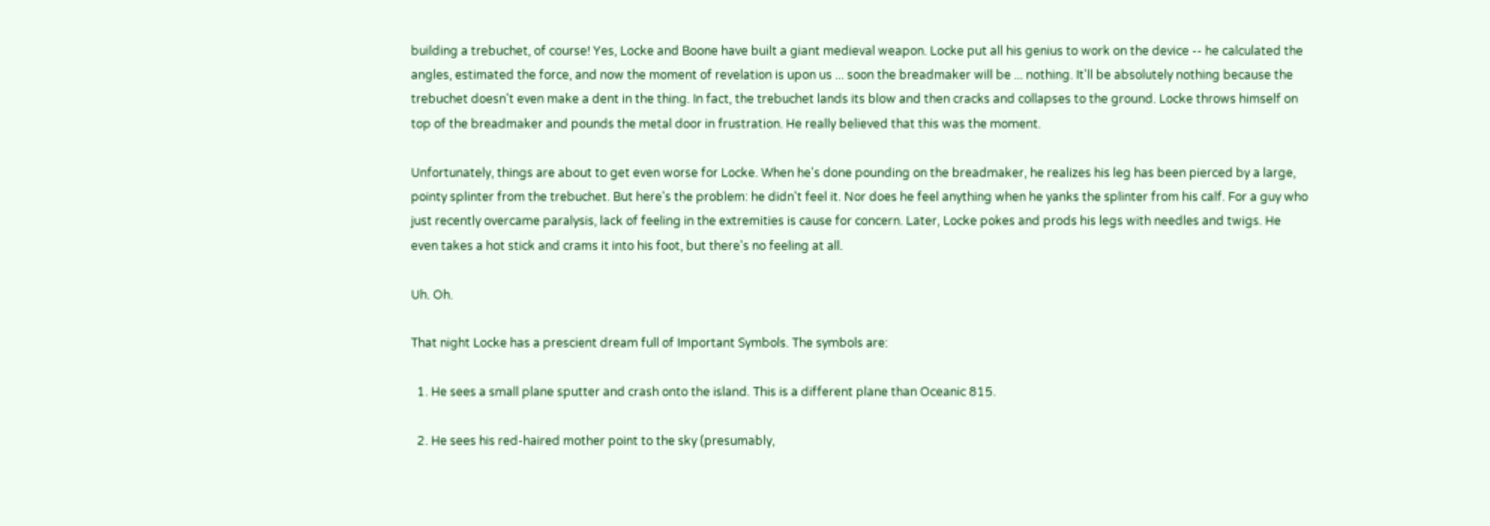building a trebuchet, of course! Yes, Locke and Boone have built a giant medieval weapon. Locke put all his genius to work on the device -- he calculated the angles, estimated the force, and now the moment of revelation is upon us ... soon the breadmaker will be ... nothing. It'll be absolutely nothing because the trebuchet doesn't even make a dent in the thing. In fact, the trebuchet lands its blow and then cracks and collapses to the ground. Locke throws himself on top of the breadmaker and pounds the metal door in frustration. He really believed that this was the moment.

Unfortunately, things are about to get even worse for Locke. When he's done pounding on the breadmaker, he realizes his leg has been pierced by a large, pointy splinter from the trebuchet. But here's the problem: he didn't feel it. Nor does he feel anything when he yanks the splinter from his calf. For a guy who just recently overcame paralysis, lack of feeling in the extremities is cause for concern. Later, Locke pokes and prods his legs with needles and twigs. He even takes a hot stick and crams it into his foot, but there's no feeling at all.

Uh. Oh.

That night Locke has a prescient dream full of Important Symbols. The symbols are:

  1. He sees a small plane sputter and crash onto the island. This is a different plane than Oceanic 815.

  2. He sees his red-haired mother point to the sky (presumably,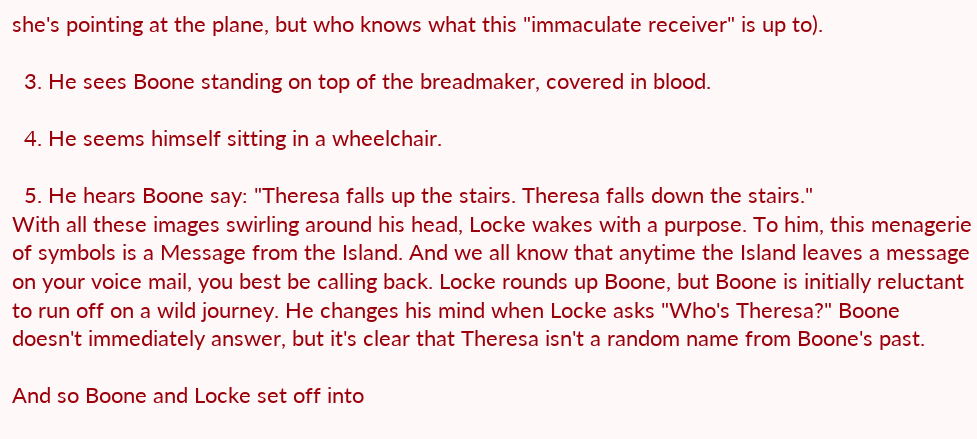she's pointing at the plane, but who knows what this "immaculate receiver" is up to).

  3. He sees Boone standing on top of the breadmaker, covered in blood.

  4. He seems himself sitting in a wheelchair.

  5. He hears Boone say: "Theresa falls up the stairs. Theresa falls down the stairs."
With all these images swirling around his head, Locke wakes with a purpose. To him, this menagerie of symbols is a Message from the Island. And we all know that anytime the Island leaves a message on your voice mail, you best be calling back. Locke rounds up Boone, but Boone is initially reluctant to run off on a wild journey. He changes his mind when Locke asks "Who's Theresa?" Boone doesn't immediately answer, but it's clear that Theresa isn't a random name from Boone's past.

And so Boone and Locke set off into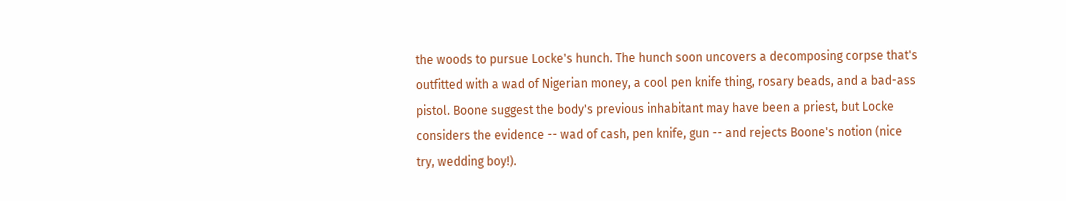the woods to pursue Locke's hunch. The hunch soon uncovers a decomposing corpse that's outfitted with a wad of Nigerian money, a cool pen knife thing, rosary beads, and a bad-ass pistol. Boone suggest the body's previous inhabitant may have been a priest, but Locke considers the evidence -- wad of cash, pen knife, gun -- and rejects Boone's notion (nice try, wedding boy!).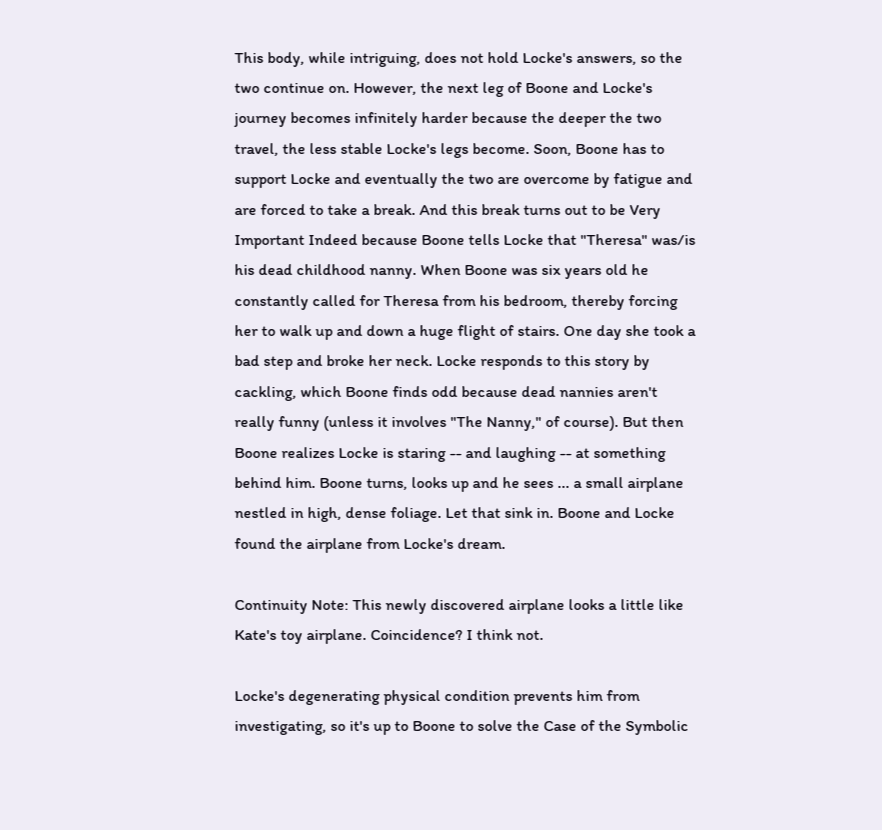This body, while intriguing, does not hold Locke's answers, so the two continue on. However, the next leg of Boone and Locke's journey becomes infinitely harder because the deeper the two travel, the less stable Locke's legs become. Soon, Boone has to support Locke and eventually the two are overcome by fatigue and are forced to take a break. And this break turns out to be Very Important Indeed because Boone tells Locke that "Theresa" was/is his dead childhood nanny. When Boone was six years old he constantly called for Theresa from his bedroom, thereby forcing her to walk up and down a huge flight of stairs. One day she took a bad step and broke her neck. Locke responds to this story by cackling, which Boone finds odd because dead nannies aren't really funny (unless it involves "The Nanny," of course). But then Boone realizes Locke is staring -- and laughing -- at something behind him. Boone turns, looks up and he sees ... a small airplane nestled in high, dense foliage. Let that sink in. Boone and Locke found the airplane from Locke's dream.

Continuity Note: This newly discovered airplane looks a little like Kate's toy airplane. Coincidence? I think not.

Locke's degenerating physical condition prevents him from investigating, so it's up to Boone to solve the Case of the Symbolic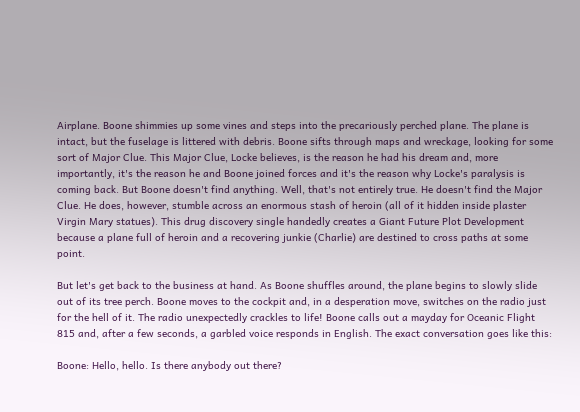Airplane. Boone shimmies up some vines and steps into the precariously perched plane. The plane is intact, but the fuselage is littered with debris. Boone sifts through maps and wreckage, looking for some sort of Major Clue. This Major Clue, Locke believes, is the reason he had his dream and, more importantly, it's the reason he and Boone joined forces and it's the reason why Locke's paralysis is coming back. But Boone doesn't find anything. Well, that's not entirely true. He doesn't find the Major Clue. He does, however, stumble across an enormous stash of heroin (all of it hidden inside plaster Virgin Mary statues). This drug discovery single handedly creates a Giant Future Plot Development because a plane full of heroin and a recovering junkie (Charlie) are destined to cross paths at some point.

But let's get back to the business at hand. As Boone shuffles around, the plane begins to slowly slide out of its tree perch. Boone moves to the cockpit and, in a desperation move, switches on the radio just for the hell of it. The radio unexpectedly crackles to life! Boone calls out a mayday for Oceanic Flight 815 and, after a few seconds, a garbled voice responds in English. The exact conversation goes like this:

Boone: Hello, hello. Is there anybody out there?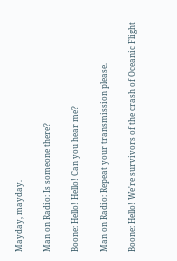Mayday, mayday.

Man on Radio: Is someone there?

Boone: Hello! Hello! Can you hear me?

Man on Radio: Repeat your transmission please.

Boone: Hello! We're survivors of the crash of Oceanic Flight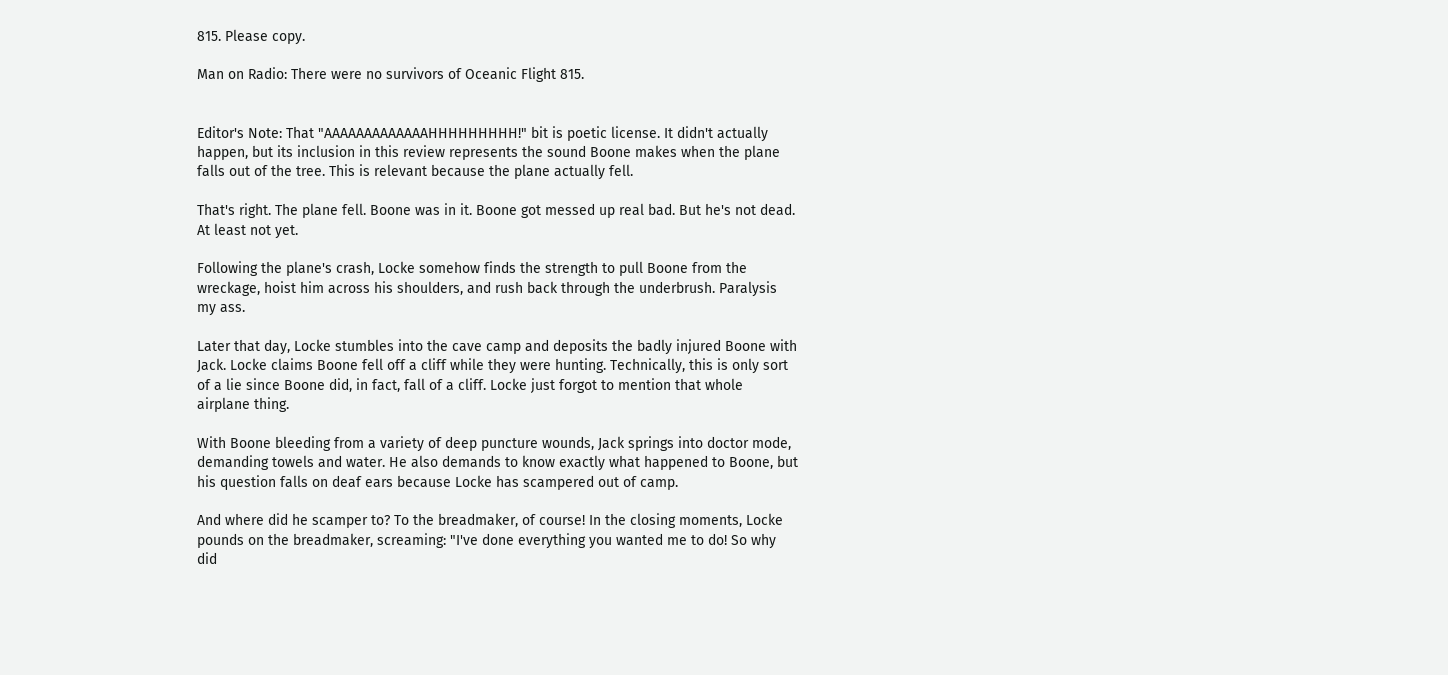815. Please copy.

Man on Radio: There were no survivors of Oceanic Flight 815.


Editor's Note: That "AAAAAAAAAAAAAHHHHHHHHH!" bit is poetic license. It didn't actually happen, but its inclusion in this review represents the sound Boone makes when the plane falls out of the tree. This is relevant because the plane actually fell.

That's right. The plane fell. Boone was in it. Boone got messed up real bad. But he's not dead. At least not yet.

Following the plane's crash, Locke somehow finds the strength to pull Boone from the wreckage, hoist him across his shoulders, and rush back through the underbrush. Paralysis my ass.

Later that day, Locke stumbles into the cave camp and deposits the badly injured Boone with Jack. Locke claims Boone fell off a cliff while they were hunting. Technically, this is only sort of a lie since Boone did, in fact, fall of a cliff. Locke just forgot to mention that whole airplane thing.

With Boone bleeding from a variety of deep puncture wounds, Jack springs into doctor mode, demanding towels and water. He also demands to know exactly what happened to Boone, but his question falls on deaf ears because Locke has scampered out of camp.

And where did he scamper to? To the breadmaker, of course! In the closing moments, Locke pounds on the breadmaker, screaming: "I've done everything you wanted me to do! So why did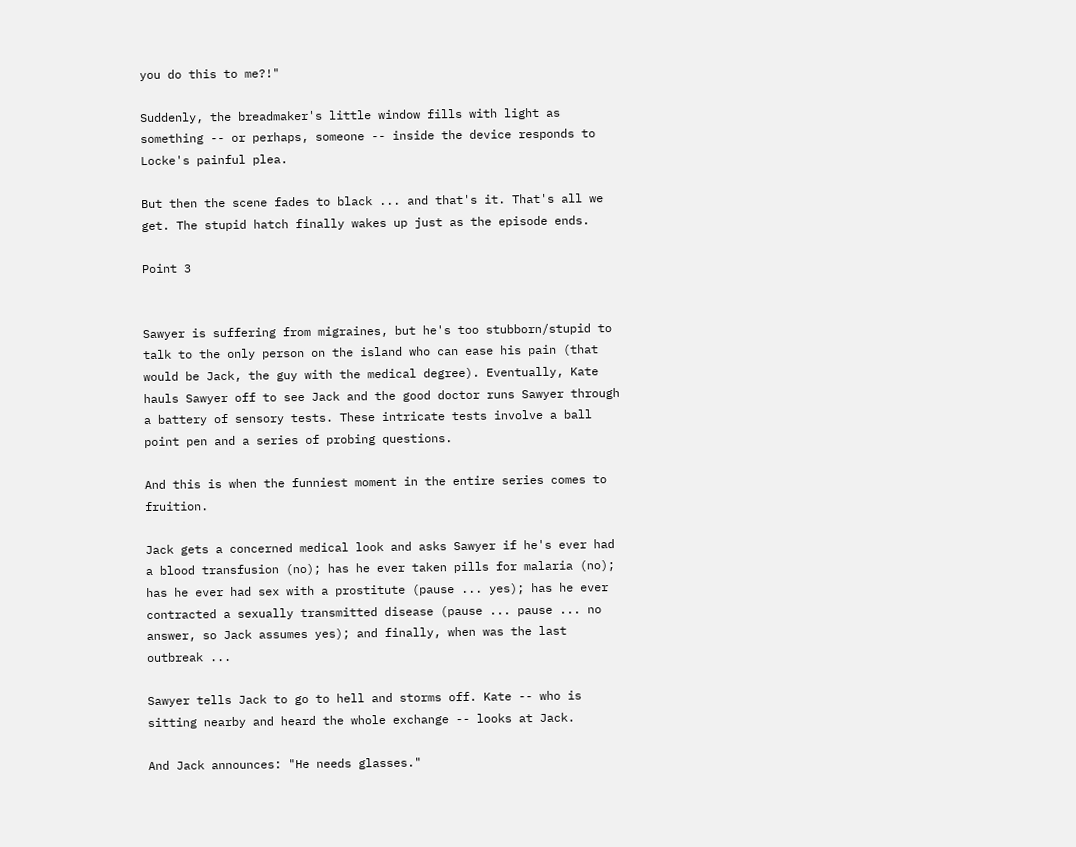you do this to me?!"

Suddenly, the breadmaker's little window fills with light as something -- or perhaps, someone -- inside the device responds to Locke's painful plea.

But then the scene fades to black ... and that's it. That's all we get. The stupid hatch finally wakes up just as the episode ends.

Point 3


Sawyer is suffering from migraines, but he's too stubborn/stupid to talk to the only person on the island who can ease his pain (that would be Jack, the guy with the medical degree). Eventually, Kate hauls Sawyer off to see Jack and the good doctor runs Sawyer through a battery of sensory tests. These intricate tests involve a ball point pen and a series of probing questions.

And this is when the funniest moment in the entire series comes to fruition.

Jack gets a concerned medical look and asks Sawyer if he's ever had a blood transfusion (no); has he ever taken pills for malaria (no); has he ever had sex with a prostitute (pause ... yes); has he ever contracted a sexually transmitted disease (pause ... pause ... no answer, so Jack assumes yes); and finally, when was the last outbreak ...

Sawyer tells Jack to go to hell and storms off. Kate -- who is sitting nearby and heard the whole exchange -- looks at Jack.

And Jack announces: "He needs glasses."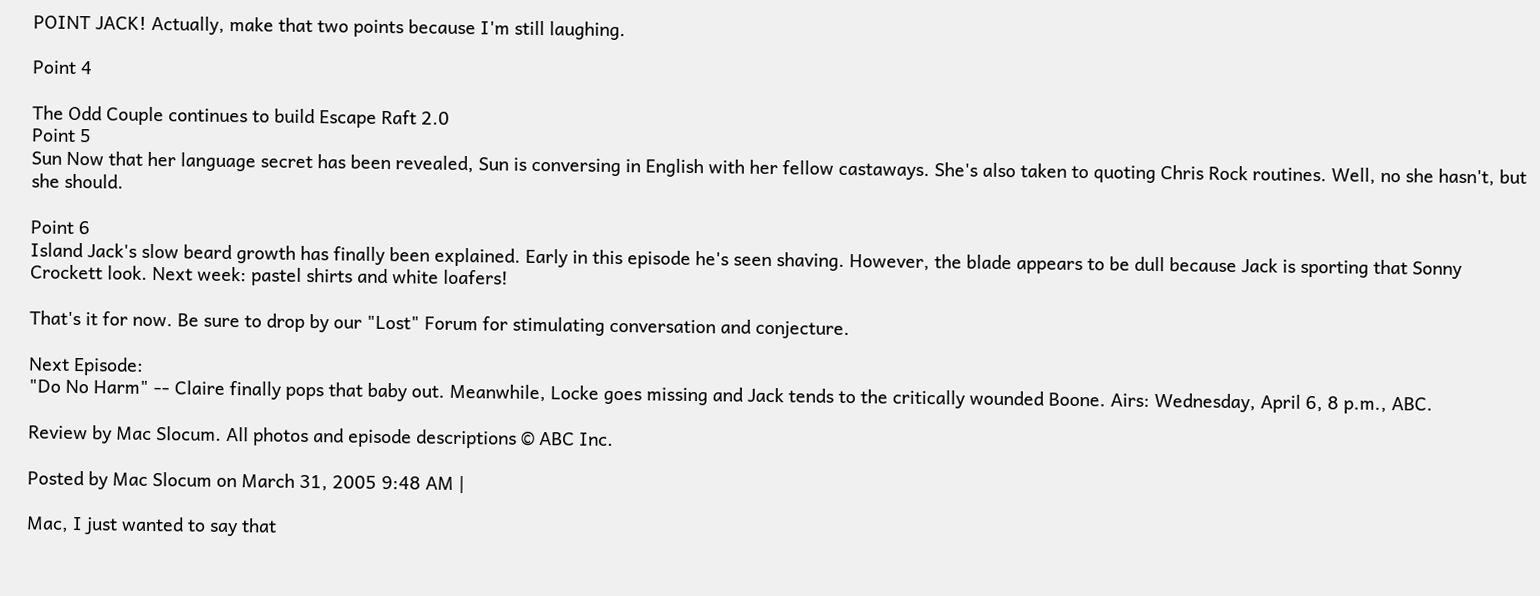POINT JACK! Actually, make that two points because I'm still laughing.

Point 4

The Odd Couple continues to build Escape Raft 2.0
Point 5
Sun Now that her language secret has been revealed, Sun is conversing in English with her fellow castaways. She's also taken to quoting Chris Rock routines. Well, no she hasn't, but she should.

Point 6
Island Jack's slow beard growth has finally been explained. Early in this episode he's seen shaving. However, the blade appears to be dull because Jack is sporting that Sonny Crockett look. Next week: pastel shirts and white loafers!

That's it for now. Be sure to drop by our "Lost" Forum for stimulating conversation and conjecture.

Next Episode:
"Do No Harm" -- Claire finally pops that baby out. Meanwhile, Locke goes missing and Jack tends to the critically wounded Boone. Airs: Wednesday, April 6, 8 p.m., ABC.

Review by Mac Slocum. All photos and episode descriptions © ABC Inc.

Posted by Mac Slocum on March 31, 2005 9:48 AM |

Mac, I just wanted to say that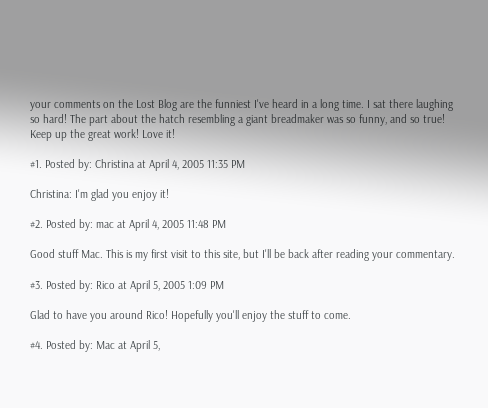your comments on the Lost Blog are the funniest I've heard in a long time. I sat there laughing so hard! The part about the hatch resembling a giant breadmaker was so funny, and so true! Keep up the great work! Love it!

#1. Posted by: Christina at April 4, 2005 11:35 PM

Christina: I'm glad you enjoy it!

#2. Posted by: mac at April 4, 2005 11:48 PM

Good stuff Mac. This is my first visit to this site, but I'll be back after reading your commentary.

#3. Posted by: Rico at April 5, 2005 1:09 PM

Glad to have you around Rico! Hopefully you'll enjoy the stuff to come.

#4. Posted by: Mac at April 5,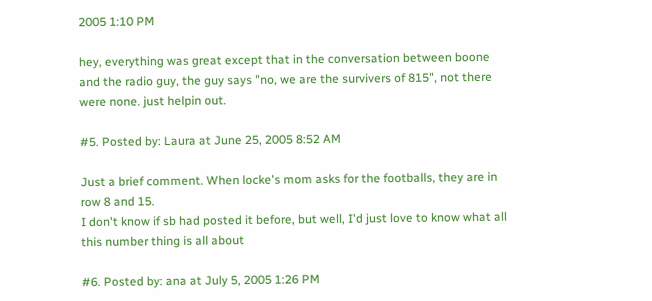2005 1:10 PM

hey, everything was great except that in the conversation between boone and the radio guy, the guy says "no, we are the survivers of 815", not there were none. just helpin out.

#5. Posted by: Laura at June 25, 2005 8:52 AM

Just a brief comment. When locke's mom asks for the footballs, they are in row 8 and 15.
I don't know if sb had posted it before, but well, I'd just love to know what all this number thing is all about

#6. Posted by: ana at July 5, 2005 1:26 PM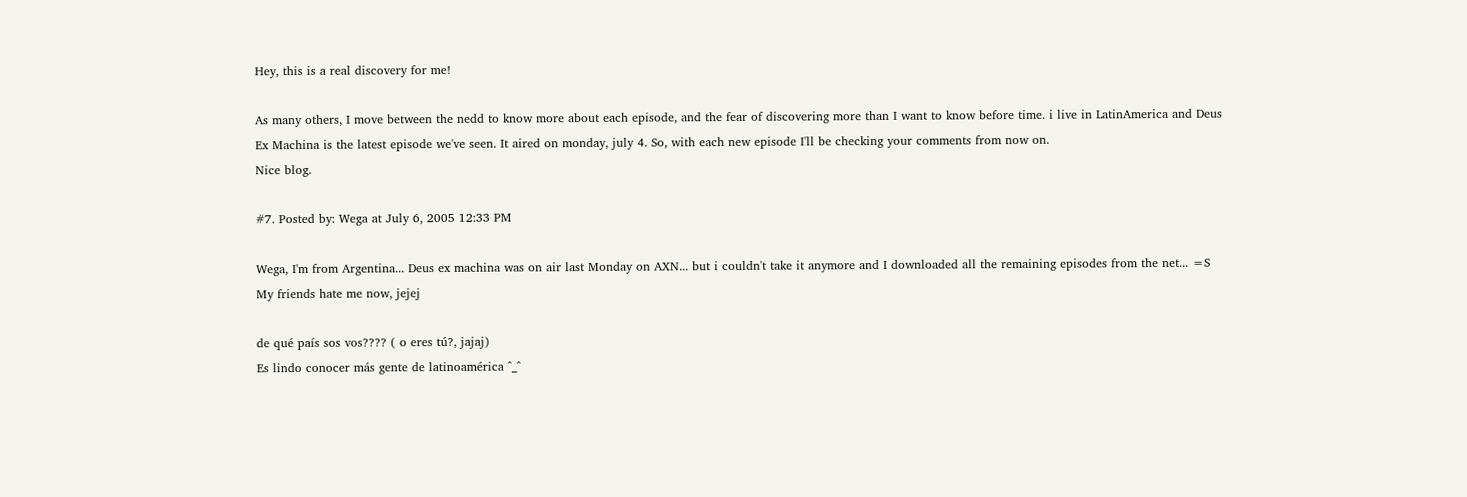Hey, this is a real discovery for me!

As many others, I move between the nedd to know more about each episode, and the fear of discovering more than I want to know before time. i live in LatinAmerica and Deus Ex Machina is the latest episode we've seen. It aired on monday, july 4. So, with each new episode I'll be checking your comments from now on.
Nice blog.

#7. Posted by: Wega at July 6, 2005 12:33 PM

Wega, I'm from Argentina... Deus ex machina was on air last Monday on AXN... but i couldn't take it anymore and I downloaded all the remaining episodes from the net... =S
My friends hate me now, jejej

de qué país sos vos???? ( o eres tú?, jajaj)
Es lindo conocer más gente de latinoamérica ^_^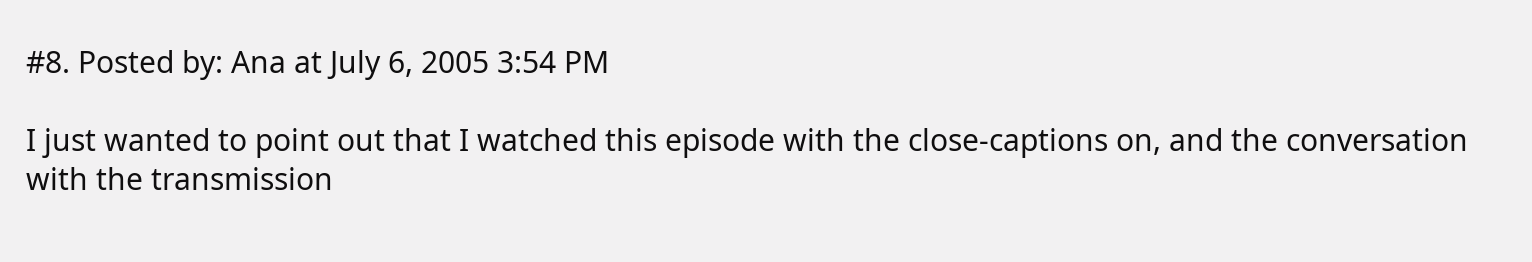#8. Posted by: Ana at July 6, 2005 3:54 PM

I just wanted to point out that I watched this episode with the close-captions on, and the conversation with the transmission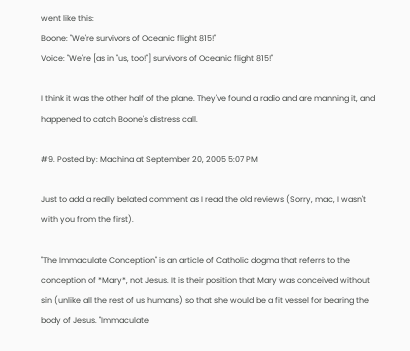went like this:
Boone: "We're survivors of Oceanic flight 815!"
Voice: "We're [as in "us, too!"] survivors of Oceanic flight 815!"

I think it was the other half of the plane. They've found a radio and are manning it, and happened to catch Boone's distress call.

#9. Posted by: Machina at September 20, 2005 5:07 PM

Just to add a really belated comment as I read the old reviews (Sorry, mac, I wasn't with you from the first).

"The Immaculate Conception" is an article of Catholic dogma that referrs to the conception of *Mary*, not Jesus. It is their position that Mary was conceived without sin (unlike all the rest of us humans) so that she would be a fit vessel for bearing the body of Jesus. "Immaculate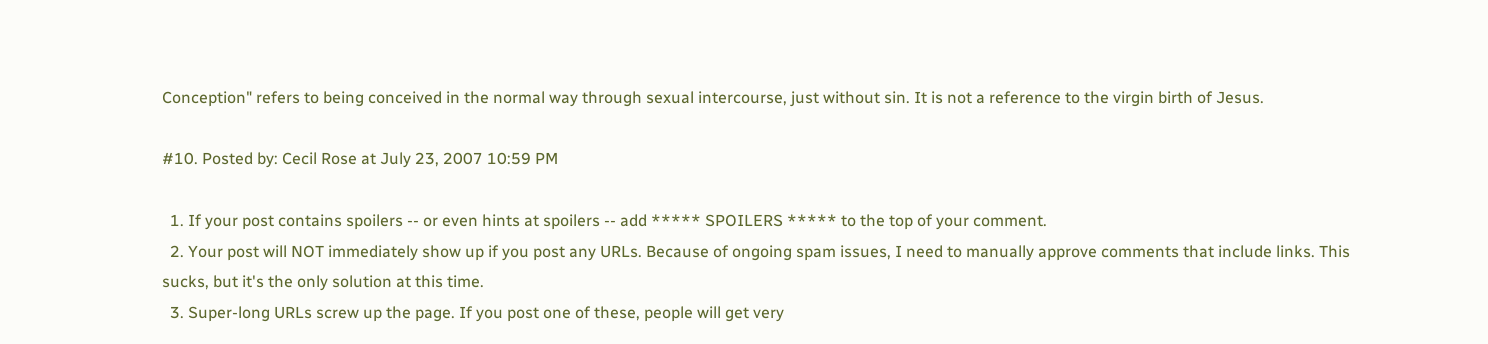Conception" refers to being conceived in the normal way through sexual intercourse, just without sin. It is not a reference to the virgin birth of Jesus.

#10. Posted by: Cecil Rose at July 23, 2007 10:59 PM

  1. If your post contains spoilers -- or even hints at spoilers -- add ***** SPOILERS ***** to the top of your comment.
  2. Your post will NOT immediately show up if you post any URLs. Because of ongoing spam issues, I need to manually approve comments that include links. This sucks, but it's the only solution at this time.
  3. Super-long URLs screw up the page. If you post one of these, people will get very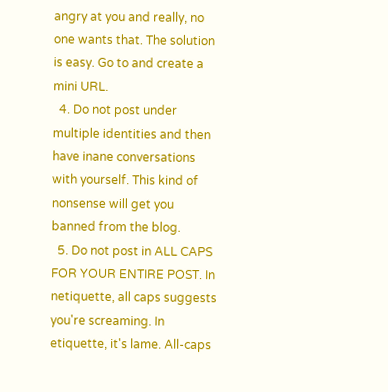angry at you and really, no one wants that. The solution is easy. Go to and create a mini URL.
  4. Do not post under multiple identities and then have inane conversations with yourself. This kind of nonsense will get you banned from the blog.
  5. Do not post in ALL CAPS FOR YOUR ENTIRE POST. In netiquette, all caps suggests you're screaming. In etiquette, it's lame. All-caps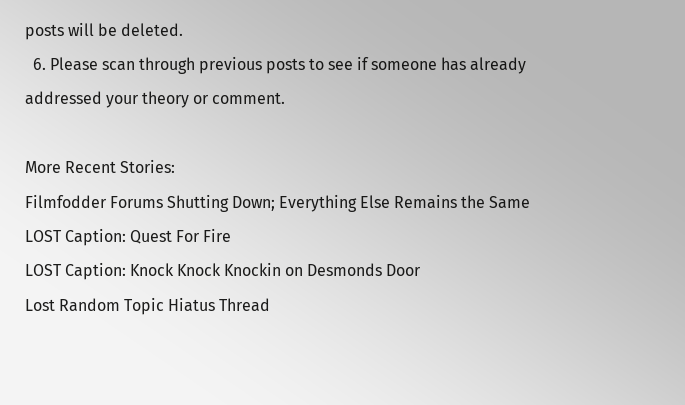posts will be deleted.
  6. Please scan through previous posts to see if someone has already addressed your theory or comment.

More Recent Stories:
Filmfodder Forums Shutting Down; Everything Else Remains the Same
LOST Caption: Quest For Fire
LOST Caption: Knock Knock Knockin on Desmonds Door
Lost Random Topic Hiatus Thread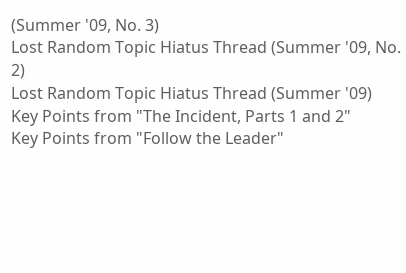(Summer '09, No. 3)
Lost Random Topic Hiatus Thread (Summer '09, No. 2)
Lost Random Topic Hiatus Thread (Summer '09)
Key Points from "The Incident, Parts 1 and 2"
Key Points from "Follow the Leader"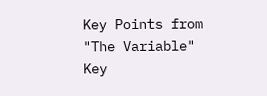Key Points from "The Variable"
Key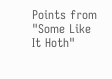Points from "Some Like It Hoth"